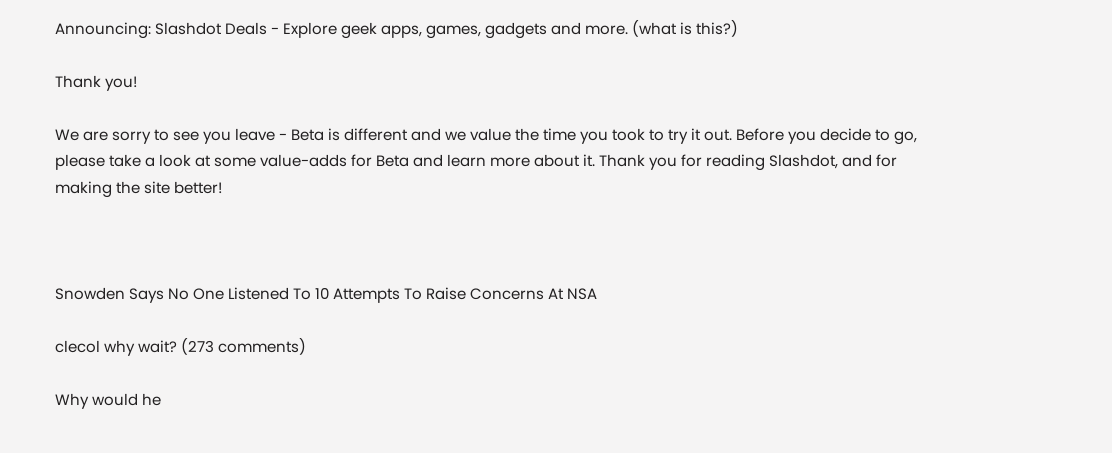Announcing: Slashdot Deals - Explore geek apps, games, gadgets and more. (what is this?)

Thank you!

We are sorry to see you leave - Beta is different and we value the time you took to try it out. Before you decide to go, please take a look at some value-adds for Beta and learn more about it. Thank you for reading Slashdot, and for making the site better!



Snowden Says No One Listened To 10 Attempts To Raise Concerns At NSA

clecol why wait? (273 comments)

Why would he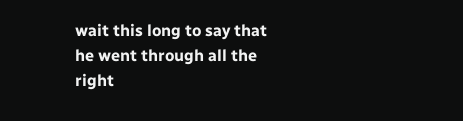wait this long to say that he went through all the right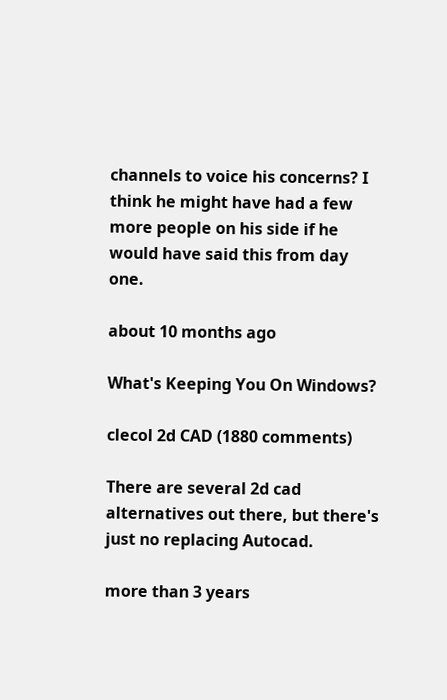channels to voice his concerns? I think he might have had a few more people on his side if he would have said this from day one.

about 10 months ago

What's Keeping You On Windows?

clecol 2d CAD (1880 comments)

There are several 2d cad alternatives out there, but there's just no replacing Autocad.

more than 3 years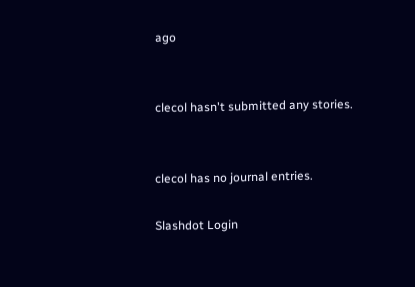ago


clecol hasn't submitted any stories.


clecol has no journal entries.

Slashdot Login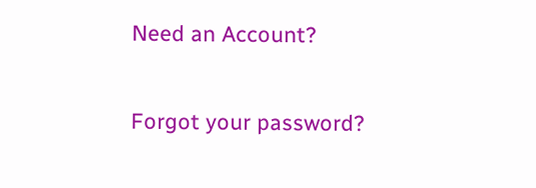Need an Account?

Forgot your password?